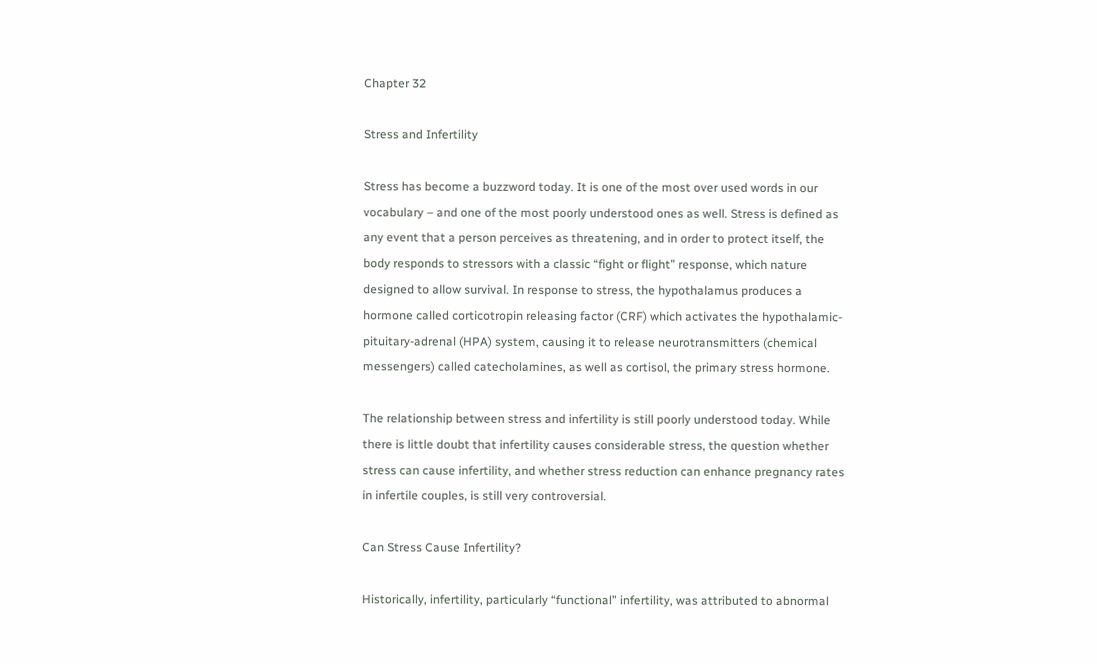Chapter 32

Stress and Infertility

Stress has become a buzzword today. It is one of the most over used words in our vocabulary – and one of the most poorly understood ones as well. Stress is defined as any event that a person perceives as threatening, and in order to protect itself, the body responds to stressors with a classic “fight or flight” response, which nature designed to allow survival. In response to stress, the hypothalamus produces a hormone called corticotropin releasing factor (CRF) which activates the hypothalamic-pituitary-adrenal (HPA) system, causing it to release neurotransmitters (chemical messengers) called catecholamines, as well as cortisol, the primary stress hormone.

The relationship between stress and infertility is still poorly understood today. While there is little doubt that infertility causes considerable stress, the question whether stress can cause infertility, and whether stress reduction can enhance pregnancy rates in infertile couples, is still very controversial.

Can Stress Cause Infertility?

Historically, infertility, particularly “functional” infertility, was attributed to abnormal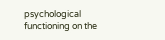psychological functioning on the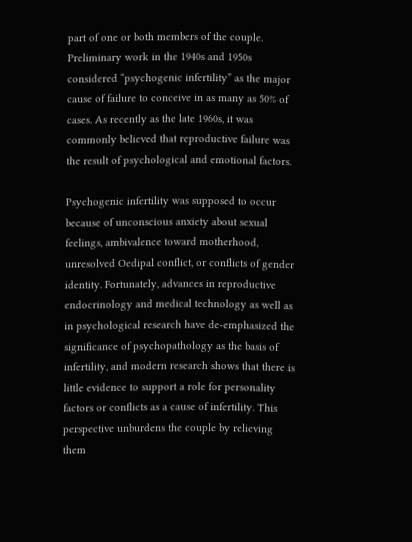part of one or both members of the couple. Preliminary work in the 1940s and 1950s considered “psychogenic infertility” as the major cause of failure to conceive in as many as 50% of cases. As recently as the late 1960s, it was commonly believed that reproductive failure was the result of psychological and emotional factors.

Psychogenic infertility was supposed to occur because of unconscious anxiety about sexual feelings, ambivalence toward motherhood, unresolved Oedipal conflict, or conflicts of gender identity. Fortunately, advances in reproductive endocrinology and medical technology as well as in psychological research have de-emphasized the significance of psychopathology as the basis of infertility, and modern research shows that there is little evidence to support a role for personality factors or conflicts as a cause of infertility. This perspective unburdens the couple by relieving them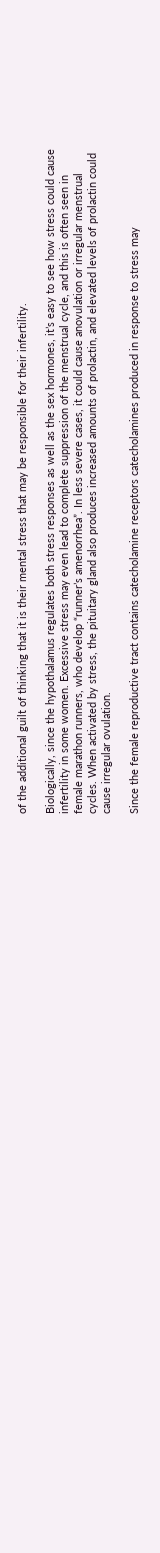of the additional guilt of thinking that it is their mental stress that may be responsible for their infertility.

Biologically, since the hypothalamus regulates both stress responses as well as the sex hormones, it’s easy to see how stress could cause infertility in some women. Excessive stress may even lead to complete suppression of the menstrual cycle, and this is often seen in female marathon runners, who develop “runner’s amenorrhea”. In less severe cases, it could cause anovulation or irregular menstrual cycles. When activated by stress, the pituitary gland also produces increased amounts of prolactin, and elevated levels of prolactin could cause irregular ovulation.

Since the female reproductive tract contains catecholamine receptors catecholamines produced in response to stress may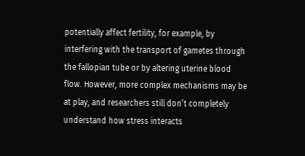potentially affect fertility, for example, by interfering with the transport of gametes through the fallopian tube or by altering uterine blood flow. However, more complex mechanisms may be at play, and researchers still don’t completely understand how stress interacts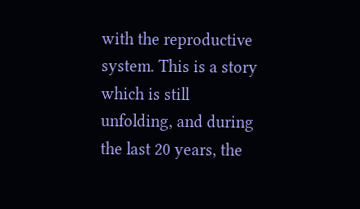with the reproductive system. This is a story which is still unfolding, and during the last 20 years, the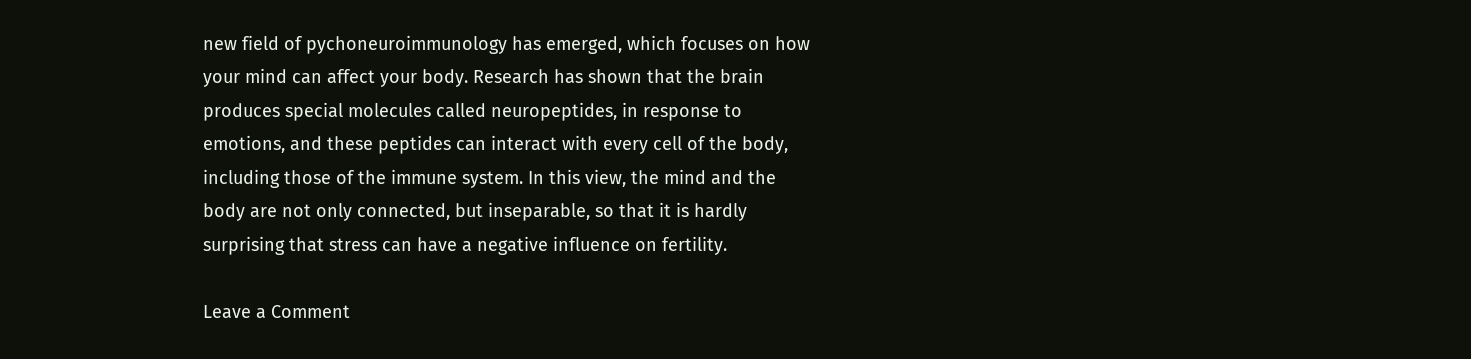new field of pychoneuroimmunology has emerged, which focuses on how your mind can affect your body. Research has shown that the brain produces special molecules called neuropeptides, in response to emotions, and these peptides can interact with every cell of the body, including those of the immune system. In this view, the mind and the body are not only connected, but inseparable, so that it is hardly surprising that stress can have a negative influence on fertility.

Leave a Comment